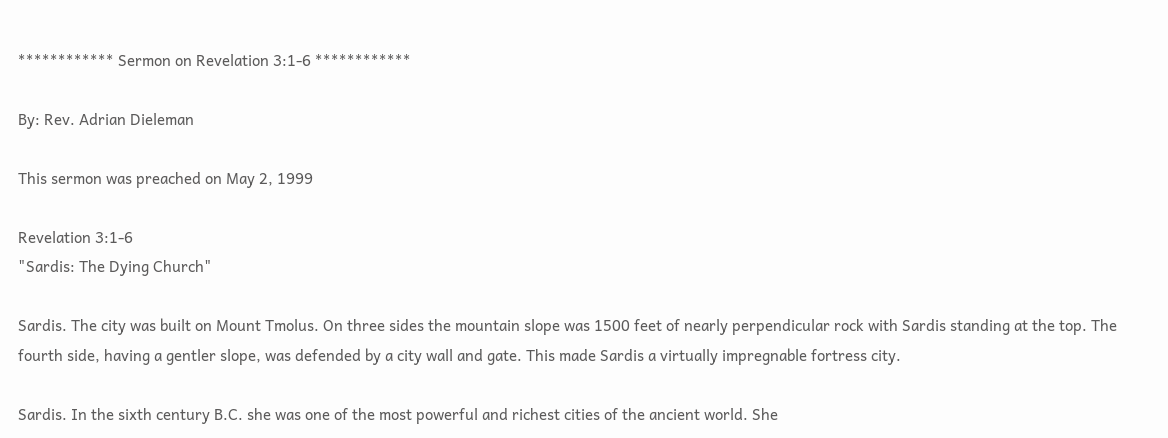************ Sermon on Revelation 3:1-6 ************

By: Rev. Adrian Dieleman

This sermon was preached on May 2, 1999

Revelation 3:1-6
"Sardis: The Dying Church"

Sardis. The city was built on Mount Tmolus. On three sides the mountain slope was 1500 feet of nearly perpendicular rock with Sardis standing at the top. The fourth side, having a gentler slope, was defended by a city wall and gate. This made Sardis a virtually impregnable fortress city.

Sardis. In the sixth century B.C. she was one of the most powerful and richest cities of the ancient world. She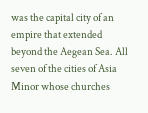was the capital city of an empire that extended beyond the Aegean Sea. All seven of the cities of Asia Minor whose churches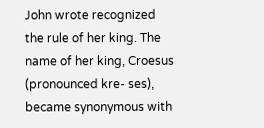John wrote recognized the rule of her king. The name of her king, Croesus (pronounced kre- ses), became synonymous with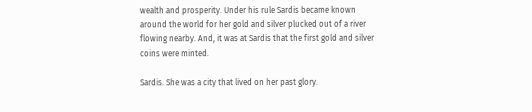wealth and prosperity. Under his rule Sardis became known around the world for her gold and silver plucked out of a river flowing nearby. And, it was at Sardis that the first gold and silver coins were minted.

Sardis. She was a city that lived on her past glory.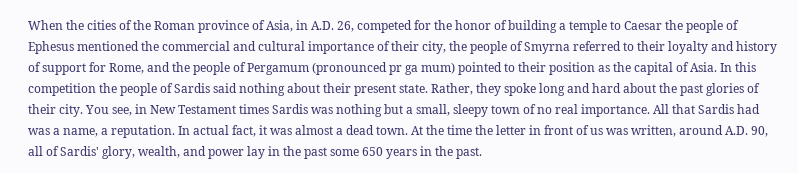When the cities of the Roman province of Asia, in A.D. 26, competed for the honor of building a temple to Caesar the people of Ephesus mentioned the commercial and cultural importance of their city, the people of Smyrna referred to their loyalty and history of support for Rome, and the people of Pergamum (pronounced pr ga mum) pointed to their position as the capital of Asia. In this competition the people of Sardis said nothing about their present state. Rather, they spoke long and hard about the past glories of their city. You see, in New Testament times Sardis was nothing but a small, sleepy town of no real importance. All that Sardis had was a name, a reputation. In actual fact, it was almost a dead town. At the time the letter in front of us was written, around A.D. 90, all of Sardis' glory, wealth, and power lay in the past some 650 years in the past.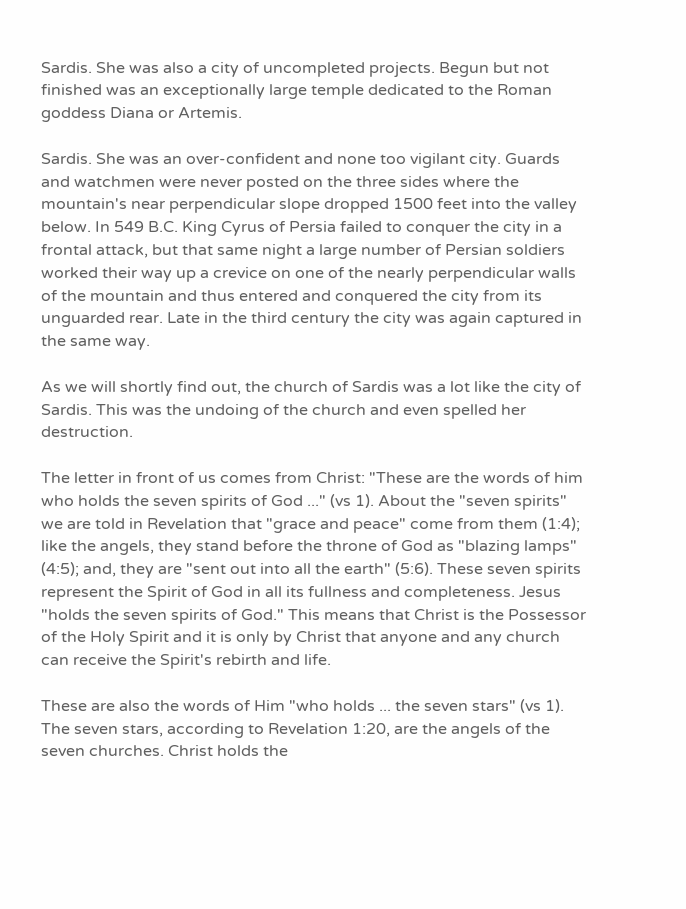Sardis. She was also a city of uncompleted projects. Begun but not finished was an exceptionally large temple dedicated to the Roman goddess Diana or Artemis.

Sardis. She was an over-confident and none too vigilant city. Guards and watchmen were never posted on the three sides where the mountain's near perpendicular slope dropped 1500 feet into the valley below. In 549 B.C. King Cyrus of Persia failed to conquer the city in a frontal attack, but that same night a large number of Persian soldiers worked their way up a crevice on one of the nearly perpendicular walls of the mountain and thus entered and conquered the city from its unguarded rear. Late in the third century the city was again captured in the same way.

As we will shortly find out, the church of Sardis was a lot like the city of Sardis. This was the undoing of the church and even spelled her destruction.

The letter in front of us comes from Christ: "These are the words of him who holds the seven spirits of God ..." (vs 1). About the "seven spirits" we are told in Revelation that "grace and peace" come from them (1:4); like the angels, they stand before the throne of God as "blazing lamps" (4:5); and, they are "sent out into all the earth" (5:6). These seven spirits represent the Spirit of God in all its fullness and completeness. Jesus "holds the seven spirits of God." This means that Christ is the Possessor of the Holy Spirit and it is only by Christ that anyone and any church can receive the Spirit's rebirth and life.

These are also the words of Him "who holds ... the seven stars" (vs 1). The seven stars, according to Revelation 1:20, are the angels of the seven churches. Christ holds the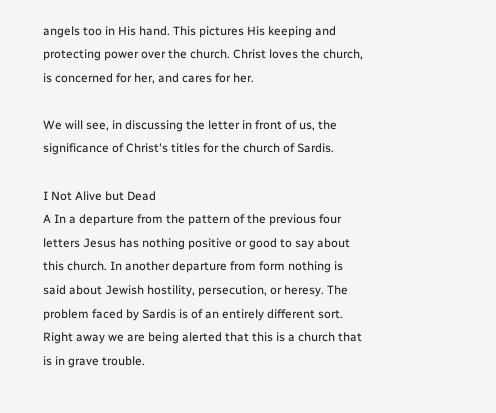angels too in His hand. This pictures His keeping and protecting power over the church. Christ loves the church, is concerned for her, and cares for her.

We will see, in discussing the letter in front of us, the significance of Christ's titles for the church of Sardis.

I Not Alive but Dead
A In a departure from the pattern of the previous four letters Jesus has nothing positive or good to say about this church. In another departure from form nothing is said about Jewish hostility, persecution, or heresy. The problem faced by Sardis is of an entirely different sort. Right away we are being alerted that this is a church that is in grave trouble.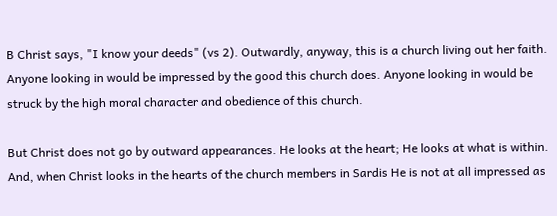B Christ says, "I know your deeds" (vs 2). Outwardly, anyway, this is a church living out her faith. Anyone looking in would be impressed by the good this church does. Anyone looking in would be struck by the high moral character and obedience of this church.

But Christ does not go by outward appearances. He looks at the heart; He looks at what is within. And, when Christ looks in the hearts of the church members in Sardis He is not at all impressed as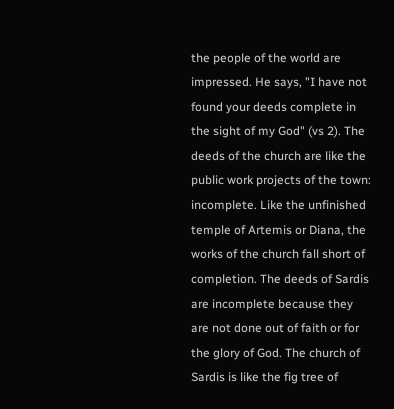the people of the world are impressed. He says, "I have not found your deeds complete in the sight of my God" (vs 2). The deeds of the church are like the public work projects of the town: incomplete. Like the unfinished temple of Artemis or Diana, the works of the church fall short of completion. The deeds of Sardis are incomplete because they are not done out of faith or for the glory of God. The church of Sardis is like the fig tree of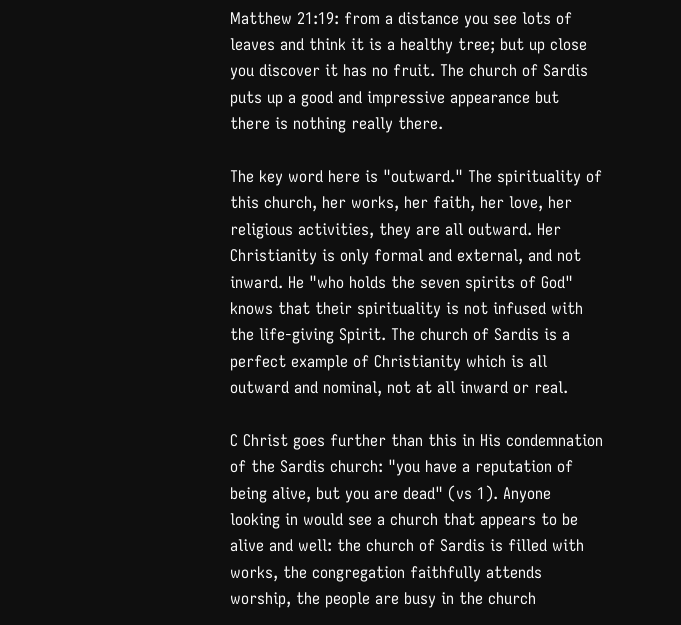Matthew 21:19: from a distance you see lots of leaves and think it is a healthy tree; but up close you discover it has no fruit. The church of Sardis puts up a good and impressive appearance but there is nothing really there.

The key word here is "outward." The spirituality of this church, her works, her faith, her love, her religious activities, they are all outward. Her Christianity is only formal and external, and not inward. He "who holds the seven spirits of God" knows that their spirituality is not infused with the life-giving Spirit. The church of Sardis is a perfect example of Christianity which is all outward and nominal, not at all inward or real.

C Christ goes further than this in His condemnation of the Sardis church: "you have a reputation of being alive, but you are dead" (vs 1). Anyone looking in would see a church that appears to be alive and well: the church of Sardis is filled with works, the congregation faithfully attends worship, the people are busy in the church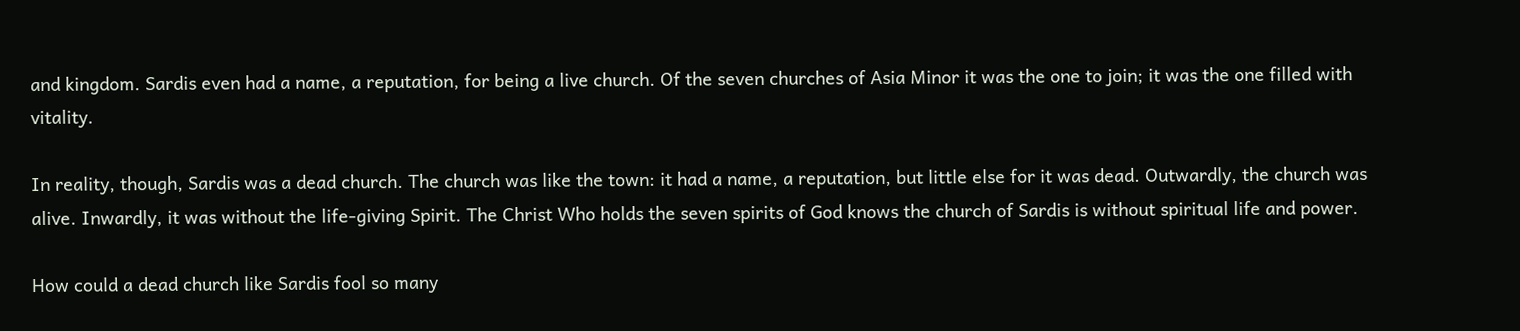and kingdom. Sardis even had a name, a reputation, for being a live church. Of the seven churches of Asia Minor it was the one to join; it was the one filled with vitality.

In reality, though, Sardis was a dead church. The church was like the town: it had a name, a reputation, but little else for it was dead. Outwardly, the church was alive. Inwardly, it was without the life-giving Spirit. The Christ Who holds the seven spirits of God knows the church of Sardis is without spiritual life and power.

How could a dead church like Sardis fool so many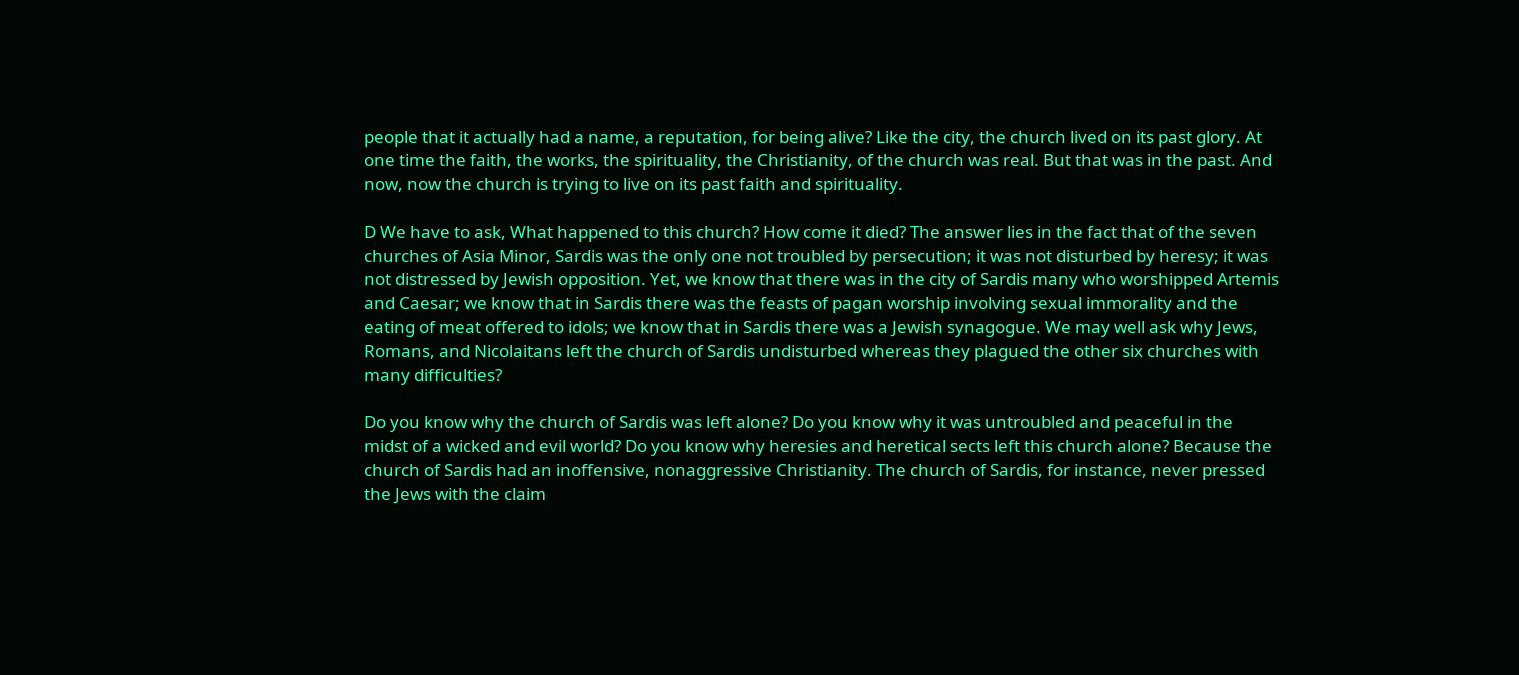people that it actually had a name, a reputation, for being alive? Like the city, the church lived on its past glory. At one time the faith, the works, the spirituality, the Christianity, of the church was real. But that was in the past. And now, now the church is trying to live on its past faith and spirituality.

D We have to ask, What happened to this church? How come it died? The answer lies in the fact that of the seven churches of Asia Minor, Sardis was the only one not troubled by persecution; it was not disturbed by heresy; it was not distressed by Jewish opposition. Yet, we know that there was in the city of Sardis many who worshipped Artemis and Caesar; we know that in Sardis there was the feasts of pagan worship involving sexual immorality and the eating of meat offered to idols; we know that in Sardis there was a Jewish synagogue. We may well ask why Jews, Romans, and Nicolaitans left the church of Sardis undisturbed whereas they plagued the other six churches with many difficulties?

Do you know why the church of Sardis was left alone? Do you know why it was untroubled and peaceful in the midst of a wicked and evil world? Do you know why heresies and heretical sects left this church alone? Because the church of Sardis had an inoffensive, nonaggressive Christianity. The church of Sardis, for instance, never pressed the Jews with the claim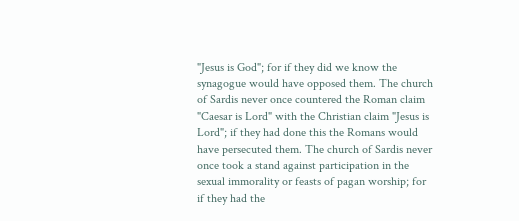"Jesus is God"; for if they did we know the synagogue would have opposed them. The church of Sardis never once countered the Roman claim "Caesar is Lord" with the Christian claim "Jesus is Lord"; if they had done this the Romans would have persecuted them. The church of Sardis never once took a stand against participation in the sexual immorality or feasts of pagan worship; for if they had the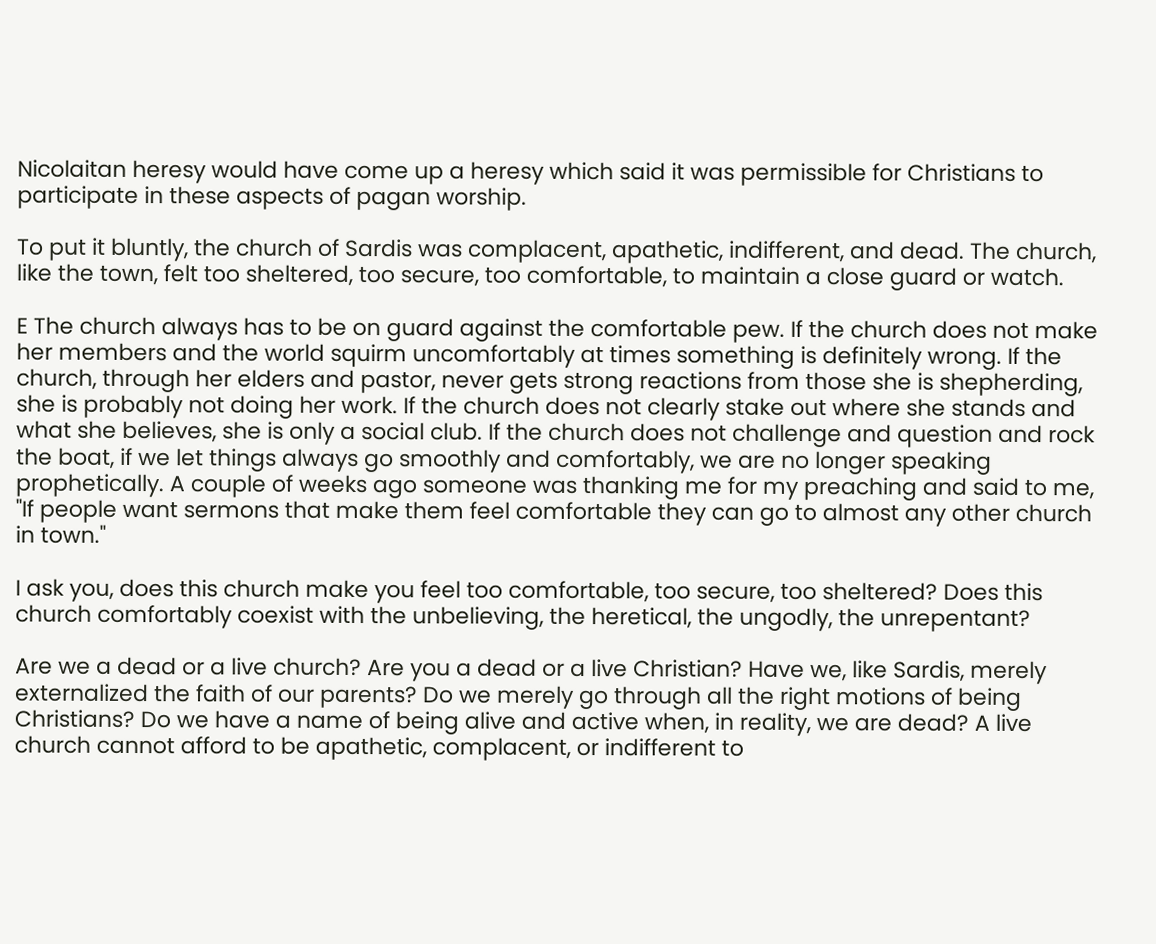Nicolaitan heresy would have come up a heresy which said it was permissible for Christians to participate in these aspects of pagan worship.

To put it bluntly, the church of Sardis was complacent, apathetic, indifferent, and dead. The church, like the town, felt too sheltered, too secure, too comfortable, to maintain a close guard or watch.

E The church always has to be on guard against the comfortable pew. If the church does not make her members and the world squirm uncomfortably at times something is definitely wrong. If the church, through her elders and pastor, never gets strong reactions from those she is shepherding, she is probably not doing her work. If the church does not clearly stake out where she stands and what she believes, she is only a social club. If the church does not challenge and question and rock the boat, if we let things always go smoothly and comfortably, we are no longer speaking prophetically. A couple of weeks ago someone was thanking me for my preaching and said to me, "If people want sermons that make them feel comfortable they can go to almost any other church in town."

I ask you, does this church make you feel too comfortable, too secure, too sheltered? Does this church comfortably coexist with the unbelieving, the heretical, the ungodly, the unrepentant?

Are we a dead or a live church? Are you a dead or a live Christian? Have we, like Sardis, merely externalized the faith of our parents? Do we merely go through all the right motions of being Christians? Do we have a name of being alive and active when, in reality, we are dead? A live church cannot afford to be apathetic, complacent, or indifferent to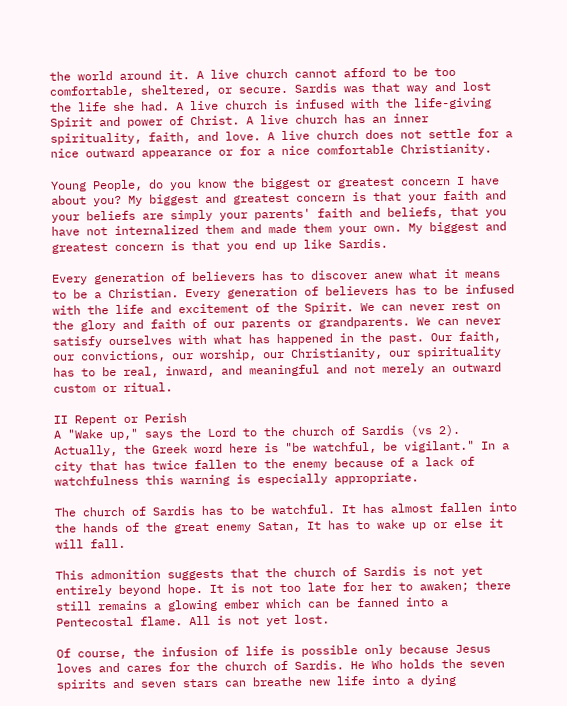the world around it. A live church cannot afford to be too comfortable, sheltered, or secure. Sardis was that way and lost the life she had. A live church is infused with the life-giving Spirit and power of Christ. A live church has an inner spirituality, faith, and love. A live church does not settle for a nice outward appearance or for a nice comfortable Christianity.

Young People, do you know the biggest or greatest concern I have about you? My biggest and greatest concern is that your faith and your beliefs are simply your parents' faith and beliefs, that you have not internalized them and made them your own. My biggest and greatest concern is that you end up like Sardis.

Every generation of believers has to discover anew what it means to be a Christian. Every generation of believers has to be infused with the life and excitement of the Spirit. We can never rest on the glory and faith of our parents or grandparents. We can never satisfy ourselves with what has happened in the past. Our faith, our convictions, our worship, our Christianity, our spirituality has to be real, inward, and meaningful and not merely an outward custom or ritual.

II Repent or Perish
A "Wake up," says the Lord to the church of Sardis (vs 2). Actually, the Greek word here is "be watchful, be vigilant." In a city that has twice fallen to the enemy because of a lack of watchfulness this warning is especially appropriate.

The church of Sardis has to be watchful. It has almost fallen into the hands of the great enemy Satan, It has to wake up or else it will fall.

This admonition suggests that the church of Sardis is not yet entirely beyond hope. It is not too late for her to awaken; there still remains a glowing ember which can be fanned into a Pentecostal flame. All is not yet lost.

Of course, the infusion of life is possible only because Jesus loves and cares for the church of Sardis. He Who holds the seven spirits and seven stars can breathe new life into a dying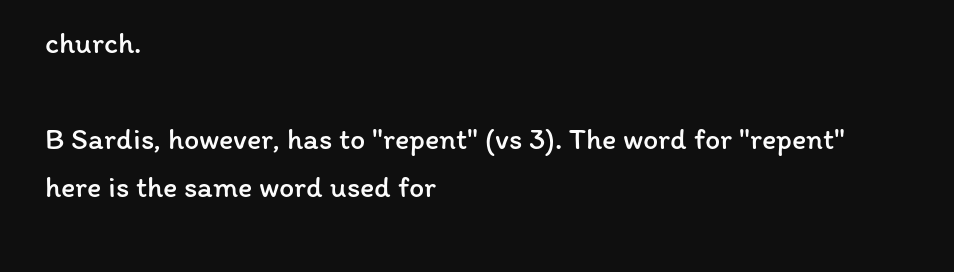church.

B Sardis, however, has to "repent" (vs 3). The word for "repent" here is the same word used for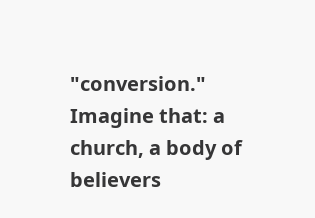"conversion." Imagine that: a church, a body of believers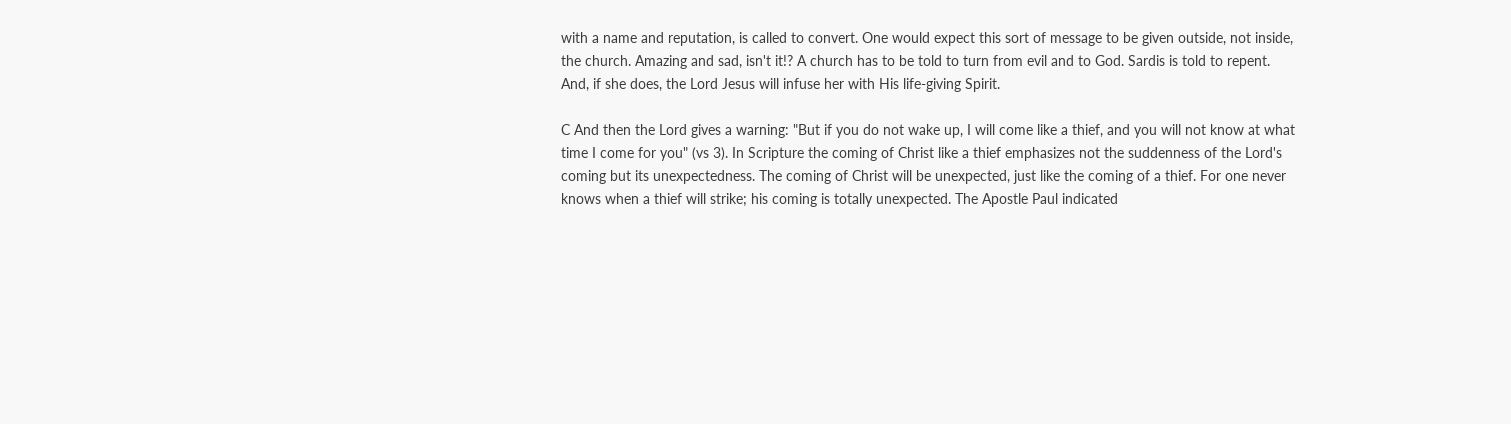with a name and reputation, is called to convert. One would expect this sort of message to be given outside, not inside, the church. Amazing and sad, isn't it!? A church has to be told to turn from evil and to God. Sardis is told to repent. And, if she does, the Lord Jesus will infuse her with His life-giving Spirit.

C And then the Lord gives a warning: "But if you do not wake up, I will come like a thief, and you will not know at what time I come for you" (vs 3). In Scripture the coming of Christ like a thief emphasizes not the suddenness of the Lord's coming but its unexpectedness. The coming of Christ will be unexpected, just like the coming of a thief. For one never knows when a thief will strike; his coming is totally unexpected. The Apostle Paul indicated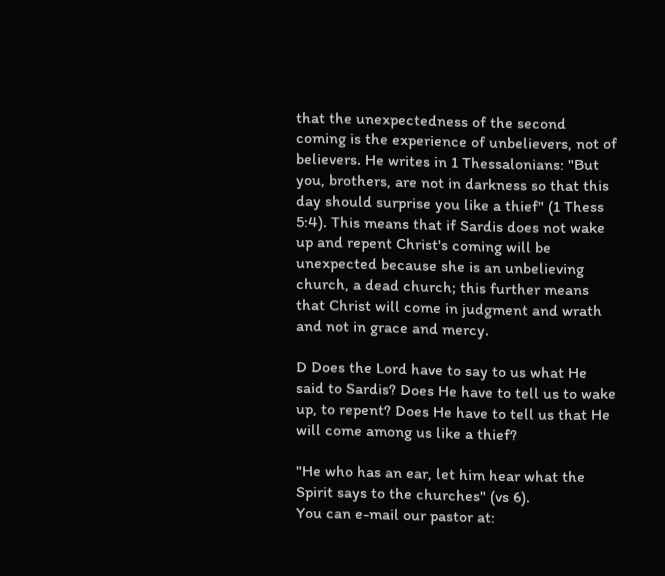that the unexpectedness of the second coming is the experience of unbelievers, not of believers. He writes in 1 Thessalonians: "But you, brothers, are not in darkness so that this day should surprise you like a thief" (1 Thess 5:4). This means that if Sardis does not wake up and repent Christ's coming will be unexpected because she is an unbelieving church, a dead church; this further means that Christ will come in judgment and wrath and not in grace and mercy.

D Does the Lord have to say to us what He said to Sardis? Does He have to tell us to wake up, to repent? Does He have to tell us that He will come among us like a thief?

"He who has an ear, let him hear what the Spirit says to the churches" (vs 6).
You can e-mail our pastor at: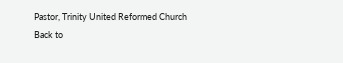Pastor, Trinity United Reformed Church
Back to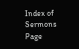Index of Sermons Page